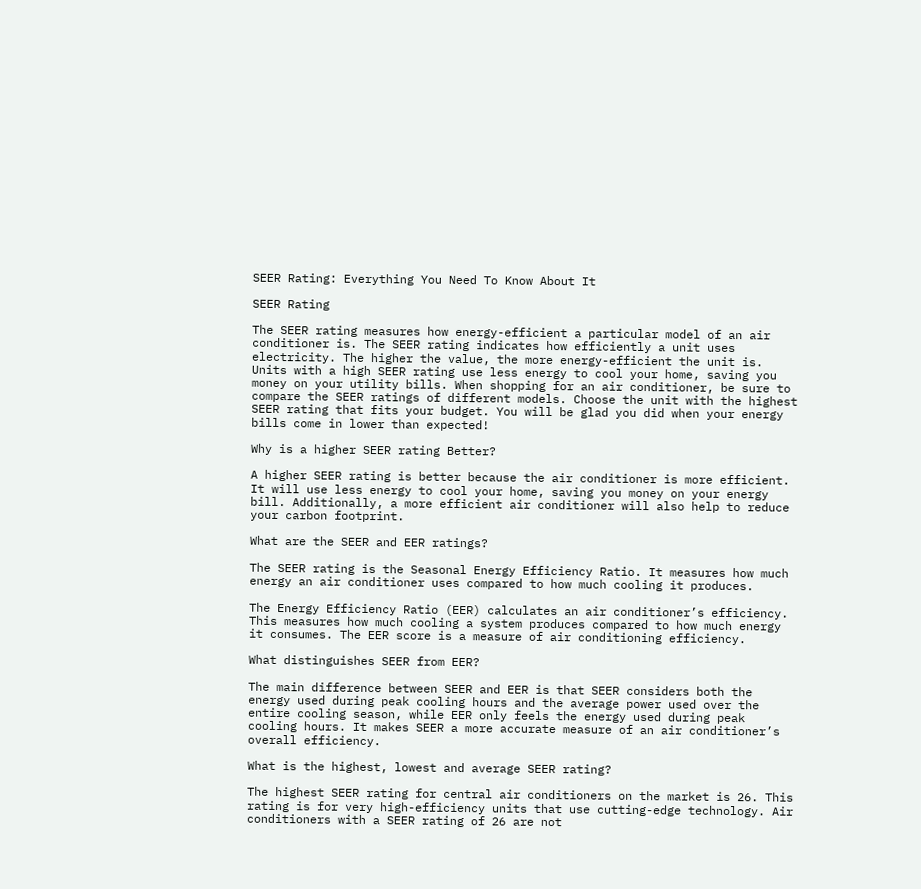SEER Rating: Everything You Need To Know About It

SEER Rating

The SEER rating measures how energy-efficient a particular model of an air conditioner is. The SEER rating indicates how efficiently a unit uses electricity. The higher the value, the more energy-efficient the unit is. Units with a high SEER rating use less energy to cool your home, saving you money on your utility bills. When shopping for an air conditioner, be sure to compare the SEER ratings of different models. Choose the unit with the highest SEER rating that fits your budget. You will be glad you did when your energy bills come in lower than expected!

Why is a higher SEER rating Better?

A higher SEER rating is better because the air conditioner is more efficient. It will use less energy to cool your home, saving you money on your energy bill. Additionally, a more efficient air conditioner will also help to reduce your carbon footprint.

What are the SEER and EER ratings?

The SEER rating is the Seasonal Energy Efficiency Ratio. It measures how much energy an air conditioner uses compared to how much cooling it produces.

The Energy Efficiency Ratio (EER) calculates an air conditioner’s efficiency. This measures how much cooling a system produces compared to how much energy it consumes. The EER score is a measure of air conditioning efficiency.

What distinguishes SEER from EER?

The main difference between SEER and EER is that SEER considers both the energy used during peak cooling hours and the average power used over the entire cooling season, while EER only feels the energy used during peak cooling hours. It makes SEER a more accurate measure of an air conditioner’s overall efficiency.

What is the highest, lowest and average SEER rating?

The highest SEER rating for central air conditioners on the market is 26. This rating is for very high-efficiency units that use cutting-edge technology. Air conditioners with a SEER rating of 26 are not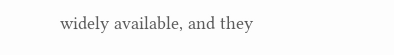widely available, and they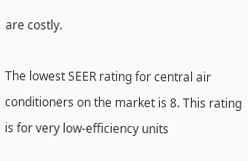are costly.

The lowest SEER rating for central air conditioners on the market is 8. This rating is for very low-efficiency units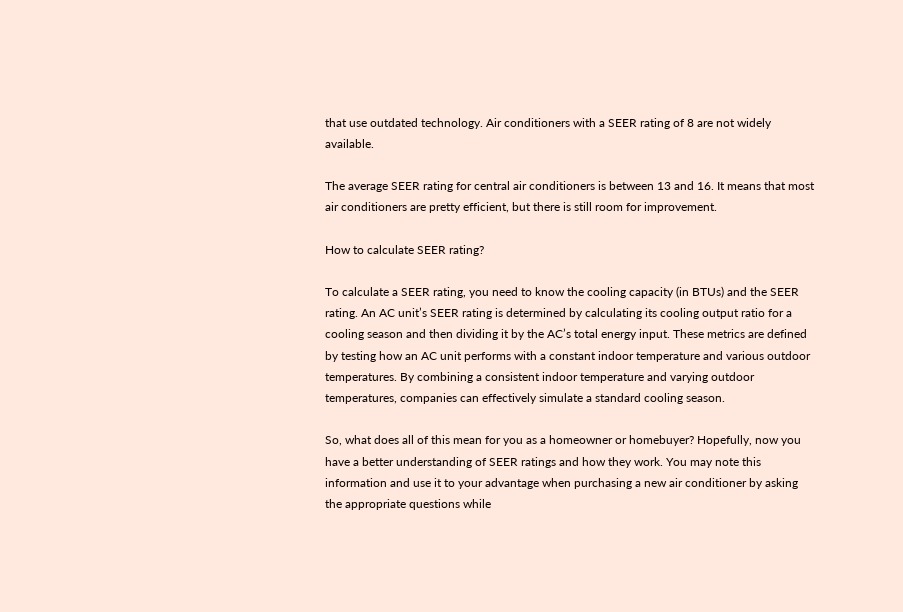that use outdated technology. Air conditioners with a SEER rating of 8 are not widely available.

The average SEER rating for central air conditioners is between 13 and 16. It means that most air conditioners are pretty efficient, but there is still room for improvement.

How to calculate SEER rating?

To calculate a SEER rating, you need to know the cooling capacity (in BTUs) and the SEER rating. An AC unit’s SEER rating is determined by calculating its cooling output ratio for a cooling season and then dividing it by the AC’s total energy input. These metrics are defined by testing how an AC unit performs with a constant indoor temperature and various outdoor temperatures. By combining a consistent indoor temperature and varying outdoor temperatures, companies can effectively simulate a standard cooling season.

So, what does all of this mean for you as a homeowner or homebuyer? Hopefully, now you have a better understanding of SEER ratings and how they work. You may note this information and use it to your advantage when purchasing a new air conditioner by asking the appropriate questions while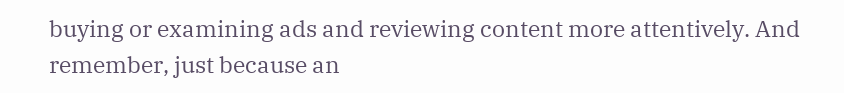buying or examining ads and reviewing content more attentively. And remember, just because an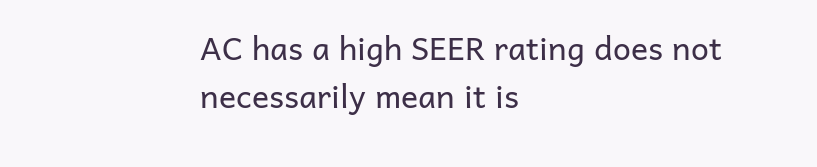AC has a high SEER rating does not necessarily mean it is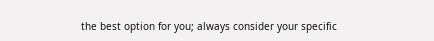the best option for you; always consider your specific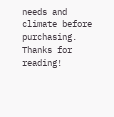needs and climate before purchasing. Thanks for reading!